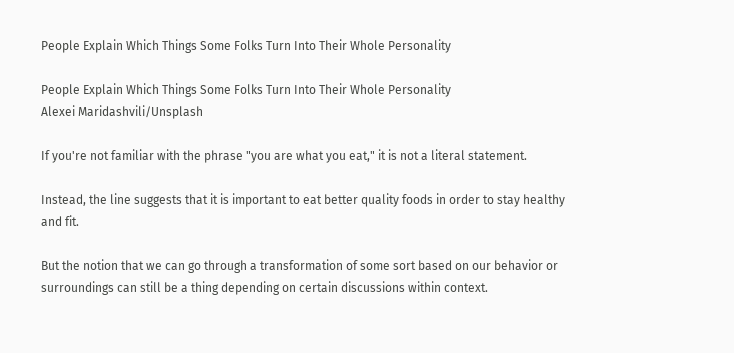People Explain Which Things Some Folks Turn Into Their Whole Personality

People Explain Which Things Some Folks Turn Into Their Whole Personality
Alexei Maridashvili/Unsplash

If you're not familiar with the phrase "you are what you eat," it is not a literal statement.

Instead, the line suggests that it is important to eat better quality foods in order to stay healthy and fit.

But the notion that we can go through a transformation of some sort based on our behavior or surroundings can still be a thing depending on certain discussions within context.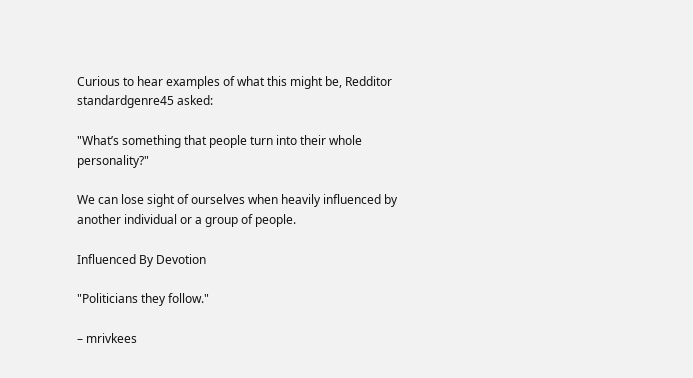Curious to hear examples of what this might be, Redditor standardgenre45 asked:

"What’s something that people turn into their whole personality?"

We can lose sight of ourselves when heavily influenced by another individual or a group of people.

Influenced By Devotion

"Politicians they follow."

– mrivkees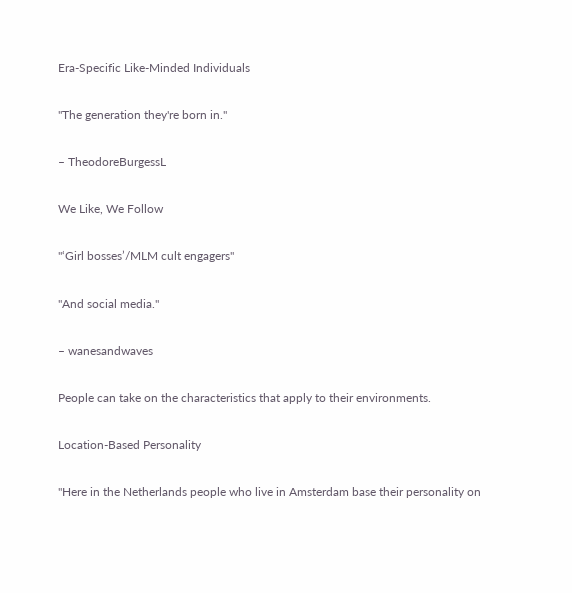Era-Specific Like-Minded Individuals

"The generation they're born in."

– TheodoreBurgessL

We Like, We Follow

"‘Girl bosses’/MLM cult engagers"

"And social media."

– wanesandwaves

People can take on the characteristics that apply to their environments.

Location-Based Personality

"Here in the Netherlands people who live in Amsterdam base their personality on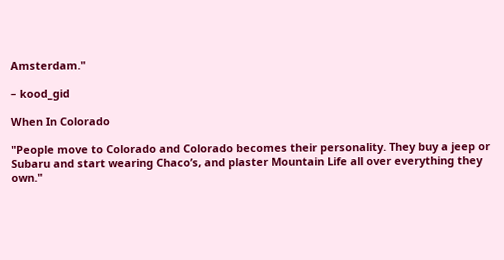Amsterdam."

– kood_gid

When In Colorado

"People move to Colorado and Colorado becomes their personality. They buy a jeep or Subaru and start wearing Chaco’s, and plaster Mountain Life all over everything they own."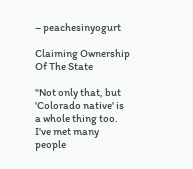– peachesinyogurt

Claiming Ownership Of The State

"Not only that, but 'Colorado native' is a whole thing too. I've met many people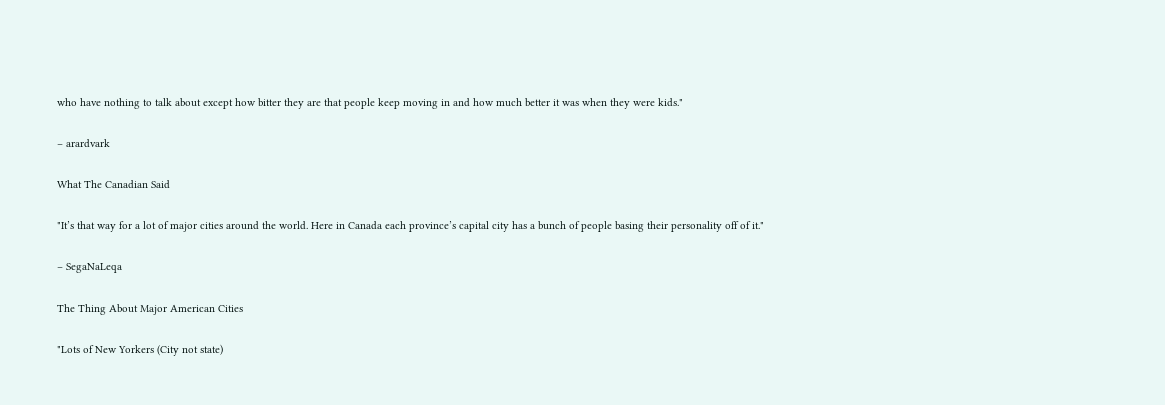who have nothing to talk about except how bitter they are that people keep moving in and how much better it was when they were kids."

– arardvark

What The Canadian Said

"It’s that way for a lot of major cities around the world. Here in Canada each province’s capital city has a bunch of people basing their personality off of it."

– SegaNaLeqa

The Thing About Major American Cities

"Lots of New Yorkers (City not state)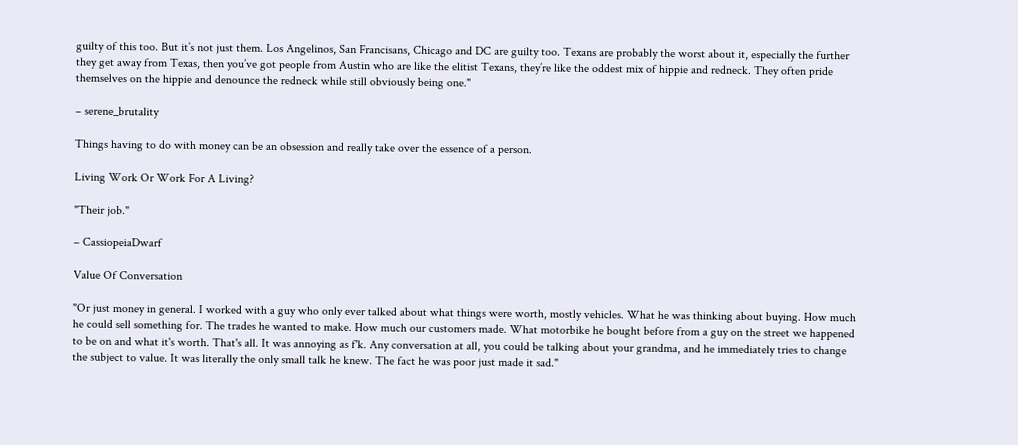guilty of this too. But it’s not just them. Los Angelinos, San Francisans, Chicago and DC are guilty too. Texans are probably the worst about it, especially the further they get away from Texas, then you’ve got people from Austin who are like the elitist Texans, they’re like the oddest mix of hippie and redneck. They often pride themselves on the hippie and denounce the redneck while still obviously being one."

– serene_brutality

Things having to do with money can be an obsession and really take over the essence of a person.

Living Work Or Work For A Living?

"Their job."

– CassiopeiaDwarf

Value Of Conversation

"Or just money in general. I worked with a guy who only ever talked about what things were worth, mostly vehicles. What he was thinking about buying. How much he could sell something for. The trades he wanted to make. How much our customers made. What motorbike he bought before from a guy on the street we happened to be on and what it's worth. That's all. It was annoying as f'k. Any conversation at all, you could be talking about your grandma, and he immediately tries to change the subject to value. It was literally the only small talk he knew. The fact he was poor just made it sad."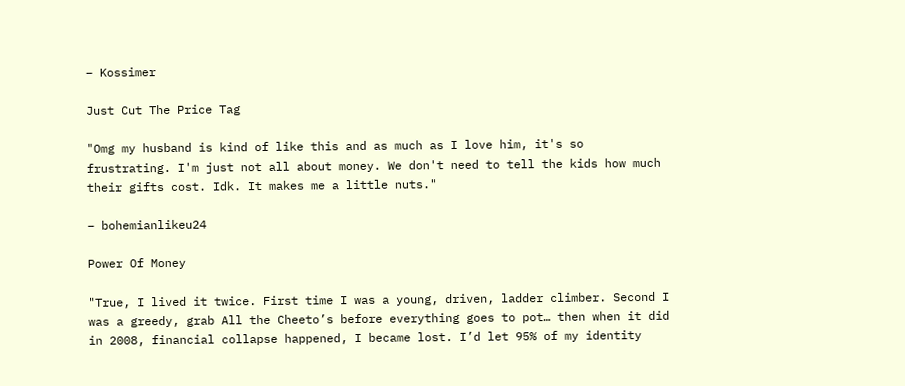– Kossimer

Just Cut The Price Tag

"Omg my husband is kind of like this and as much as I love him, it's so frustrating. I'm just not all about money. We don't need to tell the kids how much their gifts cost. Idk. It makes me a little nuts."

– bohemianlikeu24

Power Of Money

"True, I lived it twice. First time I was a young, driven, ladder climber. Second I was a greedy, grab All the Cheeto’s before everything goes to pot… then when it did in 2008, financial collapse happened, I became lost. I’d let 95% of my identity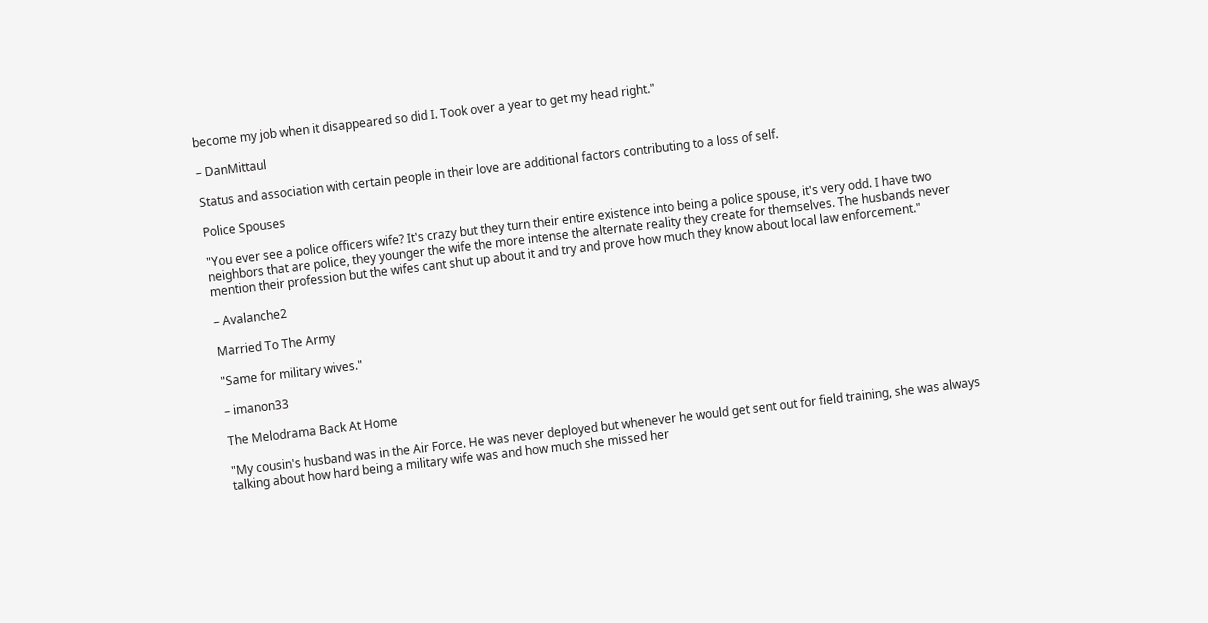become my job when it disappeared so did I. Took over a year to get my head right."

– DanMittaul

Status and association with certain people in their love are additional factors contributing to a loss of self.

Police Spouses

"You ever see a police officers wife? It's crazy but they turn their entire existence into being a police spouse, it's very odd. I have two neighbors that are police, they younger the wife the more intense the alternate reality they create for themselves. The husbands never mention their profession but the wifes cant shut up about it and try and prove how much they know about local law enforcement."

– Avalanche2

Married To The Army

"Same for military wives."

– imanon33

The Melodrama Back At Home

"My cousin's husband was in the Air Force. He was never deployed but whenever he would get sent out for field training, she was always talking about how hard being a military wife was and how much she missed her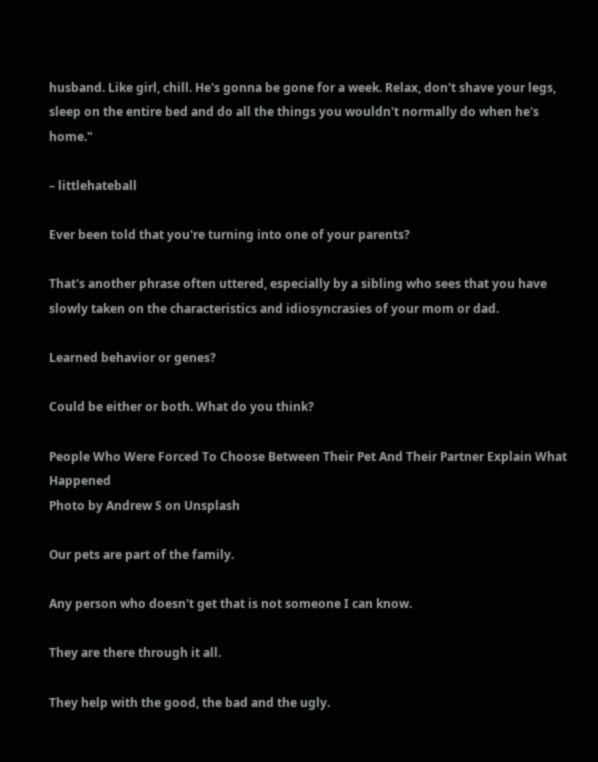husband. Like girl, chill. He's gonna be gone for a week. Relax, don't shave your legs, sleep on the entire bed and do all the things you wouldn't normally do when he's home."

– littlehateball

Ever been told that you're turning into one of your parents?

That's another phrase often uttered, especially by a sibling who sees that you have slowly taken on the characteristics and idiosyncrasies of your mom or dad.

Learned behavior or genes?

Could be either or both. What do you think?

People Who Were Forced To Choose Between Their Pet And Their Partner Explain What Happened
Photo by Andrew S on Unsplash

Our pets are part of the family.

Any person who doesn't get that is not someone I can know.

They are there through it all.

They help with the good, the bad and the ugly.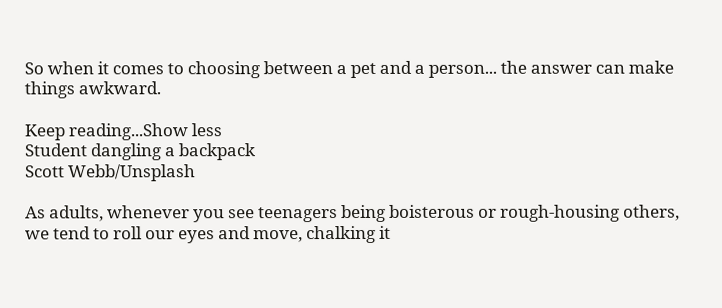So when it comes to choosing between a pet and a person... the answer can make things awkward.

Keep reading...Show less
Student dangling a backpack
Scott Webb/Unsplash

As adults, whenever you see teenagers being boisterous or rough-housing others, we tend to roll our eyes and move, chalking it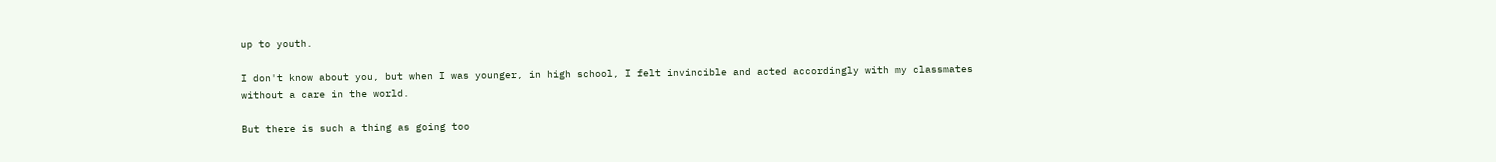up to youth.

I don't know about you, but when I was younger, in high school, I felt invincible and acted accordingly with my classmates without a care in the world.

But there is such a thing as going too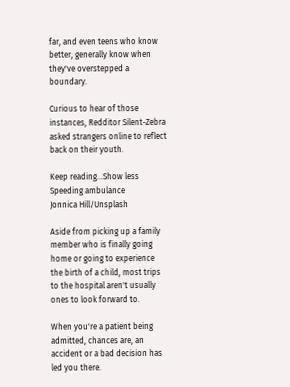far, and even teens who know better, generally know when they've overstepped a boundary.

Curious to hear of those instances, Redditor Silent-Zebra asked strangers online to reflect back on their youth.

Keep reading...Show less
Speeding ambulance
Jonnica Hill/Unsplash

Aside from picking up a family member who is finally going home or going to experience the birth of a child, most trips to the hospital aren't usually ones to look forward to.

When you're a patient being admitted, chances are, an accident or a bad decision has led you there.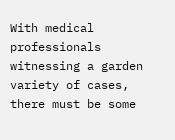With medical professionals witnessing a garden variety of cases, there must be some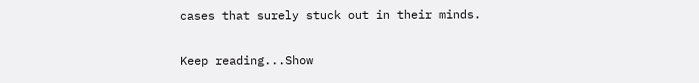cases that surely stuck out in their minds.

Keep reading...Show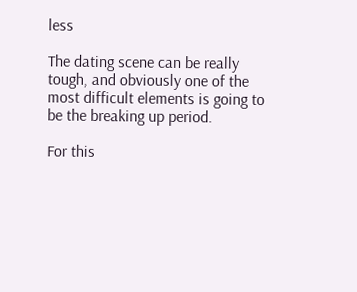less

The dating scene can be really tough, and obviously one of the most difficult elements is going to be the breaking up period.

For this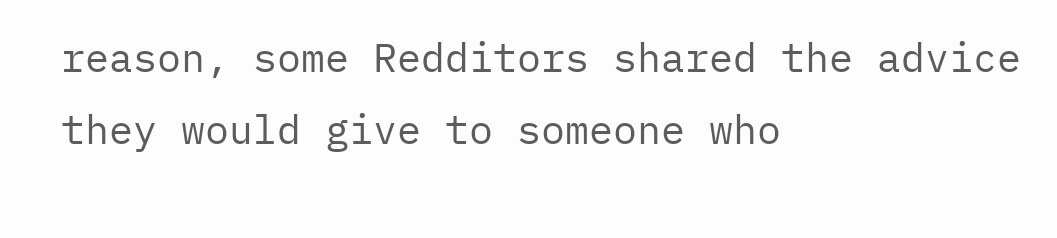reason, some Redditors shared the advice they would give to someone who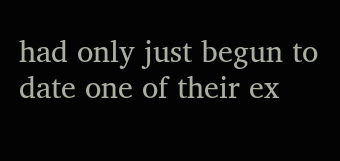had only just begun to date one of their ex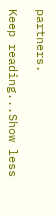partners.

Keep reading...Show less